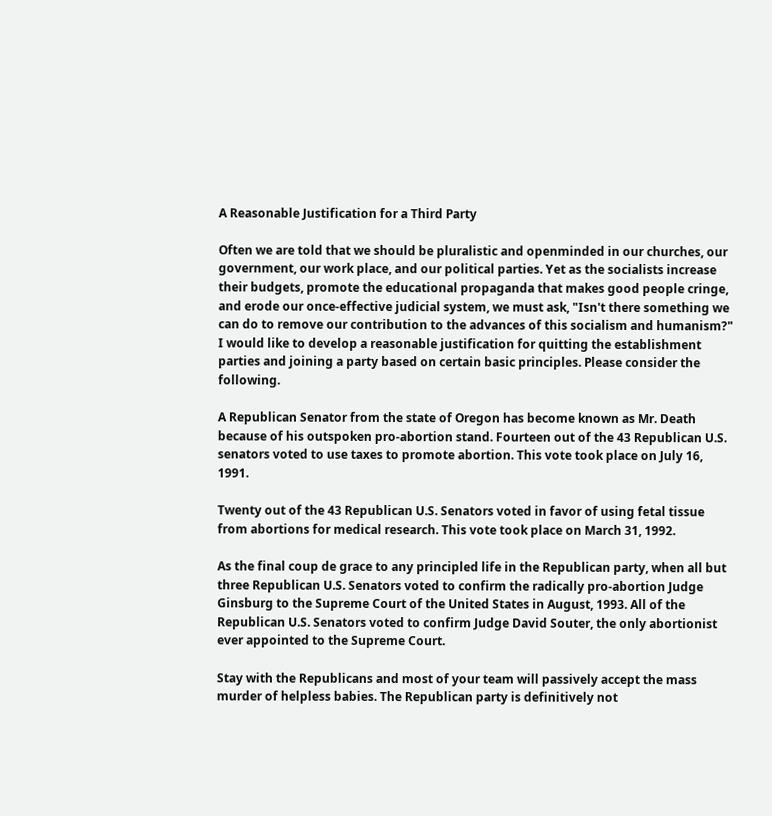A Reasonable Justification for a Third Party

Often we are told that we should be pluralistic and openminded in our churches, our government, our work place, and our political parties. Yet as the socialists increase their budgets, promote the educational propaganda that makes good people cringe, and erode our once-effective judicial system, we must ask, "Isn't there something we can do to remove our contribution to the advances of this socialism and humanism?" I would like to develop a reasonable justification for quitting the establishment parties and joining a party based on certain basic principles. Please consider the following.

A Republican Senator from the state of Oregon has become known as Mr. Death because of his outspoken pro-abortion stand. Fourteen out of the 43 Republican U.S. senators voted to use taxes to promote abortion. This vote took place on July 16, 1991.

Twenty out of the 43 Republican U.S. Senators voted in favor of using fetal tissue from abortions for medical research. This vote took place on March 31, 1992.

As the final coup de grace to any principled life in the Republican party, when all but three Republican U.S. Senators voted to confirm the radically pro-abortion Judge Ginsburg to the Supreme Court of the United States in August, 1993. All of the Republican U.S. Senators voted to confirm Judge David Souter, the only abortionist ever appointed to the Supreme Court.

Stay with the Republicans and most of your team will passively accept the mass murder of helpless babies. The Republican party is definitively not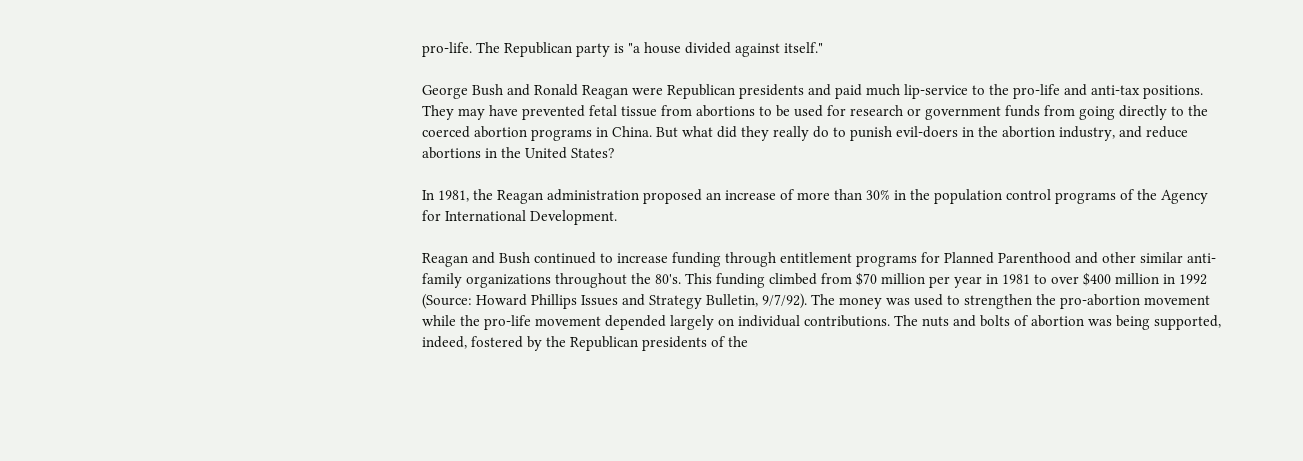pro-life. The Republican party is "a house divided against itself."

George Bush and Ronald Reagan were Republican presidents and paid much lip-service to the pro-life and anti-tax positions. They may have prevented fetal tissue from abortions to be used for research or government funds from going directly to the coerced abortion programs in China. But what did they really do to punish evil-doers in the abortion industry, and reduce abortions in the United States?

In 1981, the Reagan administration proposed an increase of more than 30% in the population control programs of the Agency for International Development.

Reagan and Bush continued to increase funding through entitlement programs for Planned Parenthood and other similar anti-family organizations throughout the 80's. This funding climbed from $70 million per year in 1981 to over $400 million in 1992 (Source: Howard Phillips Issues and Strategy Bulletin, 9/7/92). The money was used to strengthen the pro-abortion movement while the pro-life movement depended largely on individual contributions. The nuts and bolts of abortion was being supported, indeed, fostered by the Republican presidents of the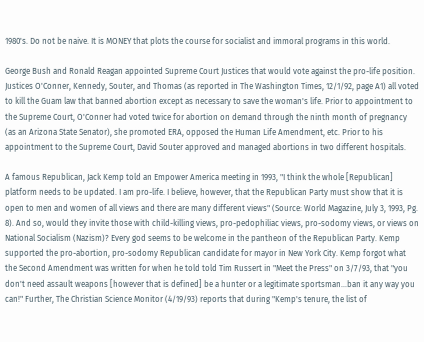1980's. Do not be naive. It is MONEY that plots the course for socialist and immoral programs in this world.

George Bush and Ronald Reagan appointed Supreme Court Justices that would vote against the pro-life position. Justices O'Conner, Kennedy, Souter, and Thomas (as reported in The Washington Times, 12/1/92, page A1) all voted to kill the Guam law that banned abortion except as necessary to save the woman's life. Prior to appointment to the Supreme Court, O'Conner had voted twice for abortion on demand through the ninth month of pregnancy (as an Arizona State Senator), she promoted ERA, opposed the Human Life Amendment, etc. Prior to his appointment to the Supreme Court, David Souter approved and managed abortions in two different hospitals.

A famous Republican, Jack Kemp told an Empower America meeting in 1993, "I think the whole [Republican] platform needs to be updated. I am pro-life. I believe, however, that the Republican Party must show that it is open to men and women of all views and there are many different views" (Source: World Magazine, July 3, 1993, Pg. 8). And so, would they invite those with child-killing views, pro-pedophiliac views, pro-sodomy views, or views on National Socialism (Nazism)? Every god seems to be welcome in the pantheon of the Republican Party. Kemp supported the pro-abortion, pro-sodomy Republican candidate for mayor in New York City. Kemp forgot what the Second Amendment was written for when he told told Tim Russert in "Meet the Press" on 3/7/93, that "you don't need assault weapons [however that is defined] be a hunter or a legitimate sportsman...ban it any way you can!" Further, The Christian Science Monitor (4/19/93) reports that during "Kemp's tenure, the list of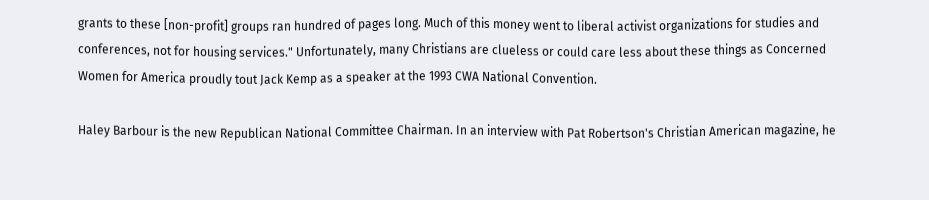grants to these [non-profit] groups ran hundred of pages long. Much of this money went to liberal activist organizations for studies and conferences, not for housing services." Unfortunately, many Christians are clueless or could care less about these things as Concerned Women for America proudly tout Jack Kemp as a speaker at the 1993 CWA National Convention.

Haley Barbour is the new Republican National Committee Chairman. In an interview with Pat Robertson's Christian American magazine, he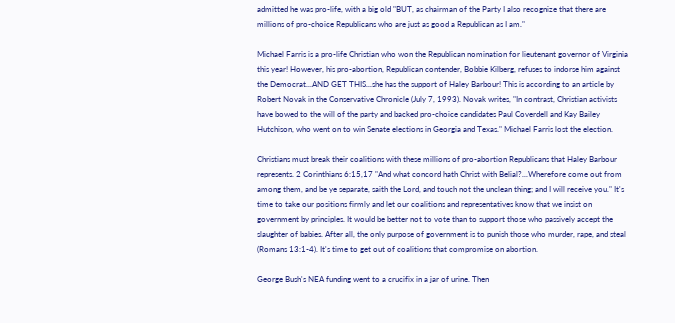admitted he was pro-life, with a big old "BUT, as chairman of the Party I also recognize that there are millions of pro-choice Republicans who are just as good a Republican as I am."

Michael Farris is a pro-life Christian who won the Republican nomination for lieutenant governor of Virginia this year! However, his pro-abortion, Republican contender, Bobbie Kilberg, refuses to indorse him against the Democrat...AND GET THIS...she has the support of Haley Barbour! This is according to an article by Robert Novak in the Conservative Chronicle (July 7, 1993). Novak writes, "In contrast, Christian activists have bowed to the will of the party and backed pro-choice candidates Paul Coverdell and Kay Bailey Hutchison, who went on to win Senate elections in Georgia and Texas." Michael Farris lost the election.

Christians must break their coalitions with these millions of pro-abortion Republicans that Haley Barbour represents. 2 Corinthians 6:15,17 "And what concord hath Christ with Belial?...Wherefore come out from among them, and be ye separate, saith the Lord, and touch not the unclean thing; and I will receive you." It's time to take our positions firmly and let our coalitions and representatives know that we insist on government by principles. It would be better not to vote than to support those who passively accept the slaughter of babies. After all, the only purpose of government is to punish those who murder, rape, and steal (Romans 13:1-4). It's time to get out of coalitions that compromise on abortion.

George Bush's NEA funding went to a crucifix in a jar of urine. Then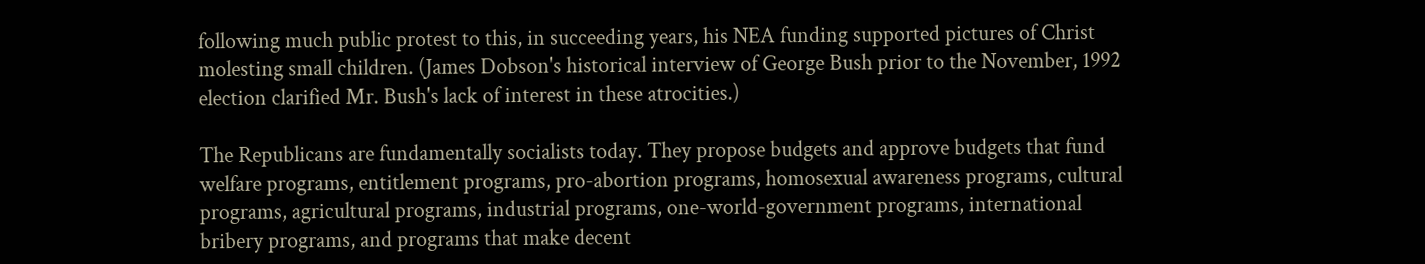following much public protest to this, in succeeding years, his NEA funding supported pictures of Christ molesting small children. (James Dobson's historical interview of George Bush prior to the November, 1992 election clarified Mr. Bush's lack of interest in these atrocities.)

The Republicans are fundamentally socialists today. They propose budgets and approve budgets that fund welfare programs, entitlement programs, pro-abortion programs, homosexual awareness programs, cultural programs, agricultural programs, industrial programs, one-world-government programs, international bribery programs, and programs that make decent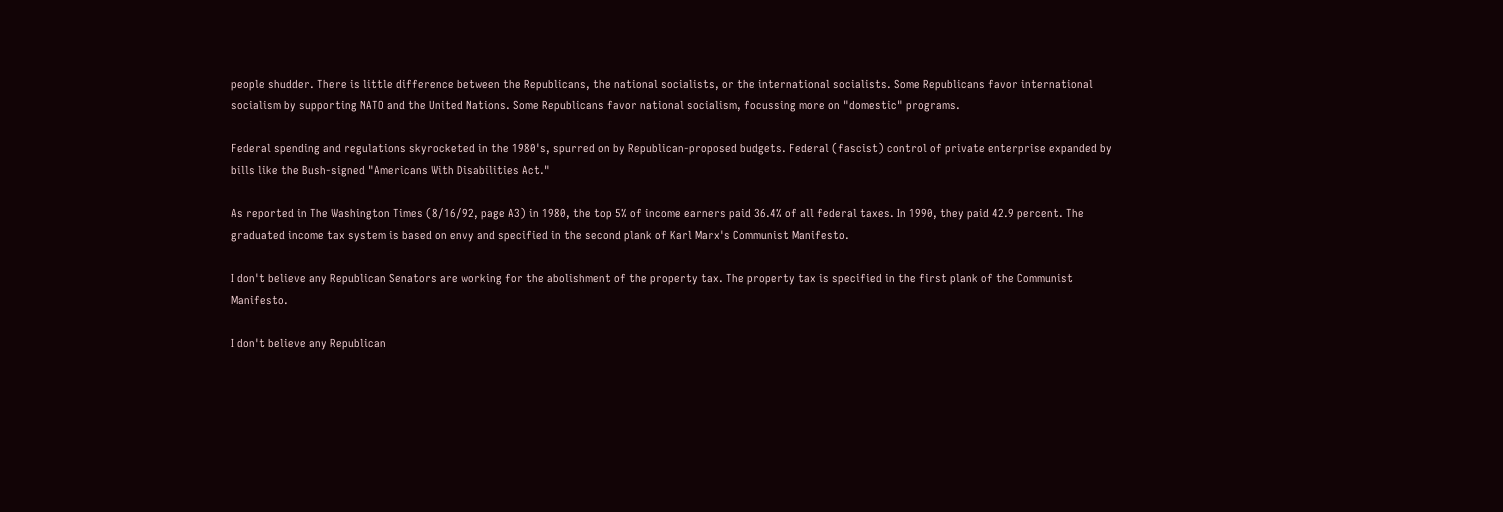people shudder. There is little difference between the Republicans, the national socialists, or the international socialists. Some Republicans favor international socialism by supporting NATO and the United Nations. Some Republicans favor national socialism, focussing more on "domestic" programs.

Federal spending and regulations skyrocketed in the 1980's, spurred on by Republican-proposed budgets. Federal (fascist) control of private enterprise expanded by bills like the Bush-signed "Americans With Disabilities Act."

As reported in The Washington Times (8/16/92, page A3) in 1980, the top 5% of income earners paid 36.4% of all federal taxes. In 1990, they paid 42.9 percent. The graduated income tax system is based on envy and specified in the second plank of Karl Marx's Communist Manifesto.

I don't believe any Republican Senators are working for the abolishment of the property tax. The property tax is specified in the first plank of the Communist Manifesto.

I don't believe any Republican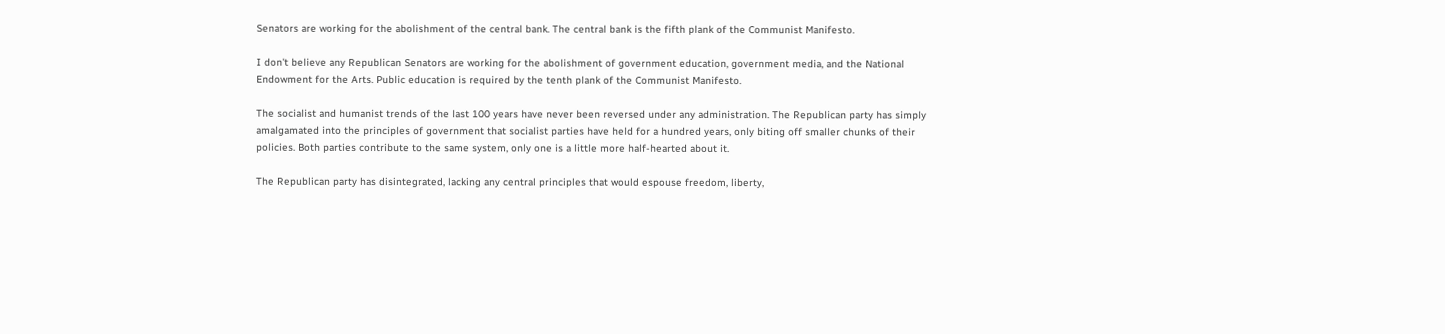Senators are working for the abolishment of the central bank. The central bank is the fifth plank of the Communist Manifesto.

I don't believe any Republican Senators are working for the abolishment of government education, government media, and the National Endowment for the Arts. Public education is required by the tenth plank of the Communist Manifesto.

The socialist and humanist trends of the last 100 years have never been reversed under any administration. The Republican party has simply amalgamated into the principles of government that socialist parties have held for a hundred years, only biting off smaller chunks of their policies. Both parties contribute to the same system, only one is a little more half-hearted about it.

The Republican party has disintegrated, lacking any central principles that would espouse freedom, liberty,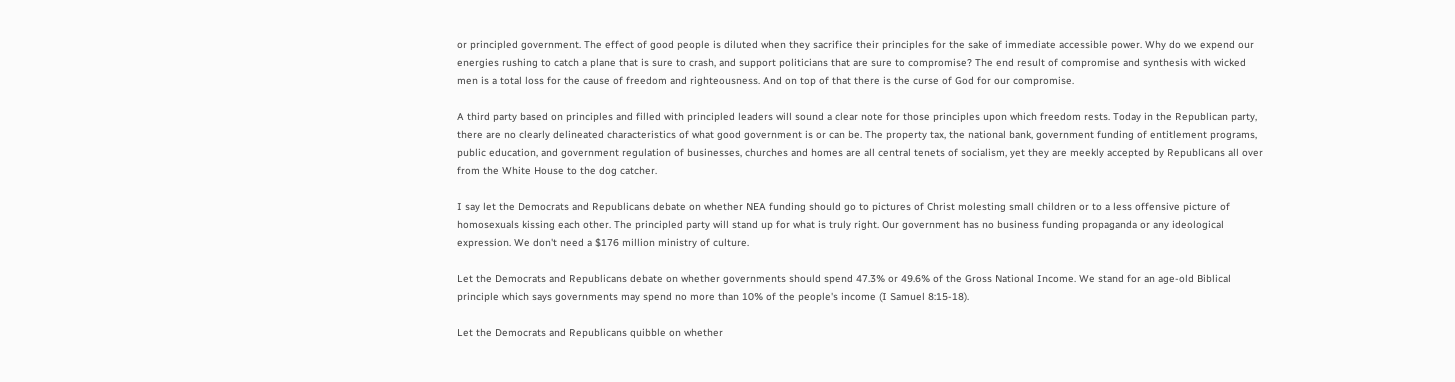or principled government. The effect of good people is diluted when they sacrifice their principles for the sake of immediate accessible power. Why do we expend our energies rushing to catch a plane that is sure to crash, and support politicians that are sure to compromise? The end result of compromise and synthesis with wicked men is a total loss for the cause of freedom and righteousness. And on top of that there is the curse of God for our compromise.

A third party based on principles and filled with principled leaders will sound a clear note for those principles upon which freedom rests. Today in the Republican party, there are no clearly delineated characteristics of what good government is or can be. The property tax, the national bank, government funding of entitlement programs, public education, and government regulation of businesses, churches and homes are all central tenets of socialism, yet they are meekly accepted by Republicans all over from the White House to the dog catcher.

I say let the Democrats and Republicans debate on whether NEA funding should go to pictures of Christ molesting small children or to a less offensive picture of homosexuals kissing each other. The principled party will stand up for what is truly right. Our government has no business funding propaganda or any ideological expression. We don't need a $176 million ministry of culture.

Let the Democrats and Republicans debate on whether governments should spend 47.3% or 49.6% of the Gross National Income. We stand for an age-old Biblical principle which says governments may spend no more than 10% of the people's income (I Samuel 8:15-18).

Let the Democrats and Republicans quibble on whether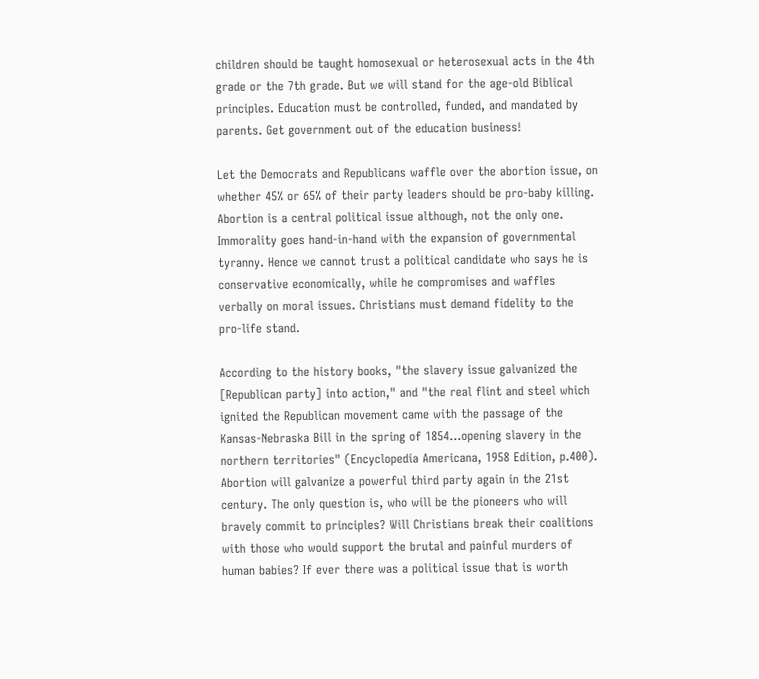children should be taught homosexual or heterosexual acts in the 4th grade or the 7th grade. But we will stand for the age-old Biblical principles. Education must be controlled, funded, and mandated by parents. Get government out of the education business!

Let the Democrats and Republicans waffle over the abortion issue, on whether 45% or 65% of their party leaders should be pro-baby killing. Abortion is a central political issue although, not the only one. Immorality goes hand-in-hand with the expansion of governmental tyranny. Hence we cannot trust a political candidate who says he is conservative economically, while he compromises and waffles verbally on moral issues. Christians must demand fidelity to the pro-life stand.

According to the history books, "the slavery issue galvanized the [Republican party] into action," and "the real flint and steel which ignited the Republican movement came with the passage of the Kansas-Nebraska Bill in the spring of 1854...opening slavery in the northern territories" (Encyclopedia Americana, 1958 Edition, p.400). Abortion will galvanize a powerful third party again in the 21st century. The only question is, who will be the pioneers who will bravely commit to principles? Will Christians break their coalitions with those who would support the brutal and painful murders of human babies? If ever there was a political issue that is worth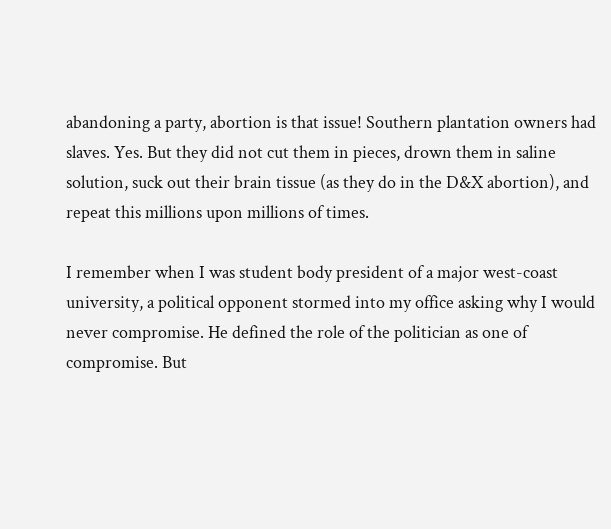abandoning a party, abortion is that issue! Southern plantation owners had slaves. Yes. But they did not cut them in pieces, drown them in saline solution, suck out their brain tissue (as they do in the D&X abortion), and repeat this millions upon millions of times.

I remember when I was student body president of a major west-coast university, a political opponent stormed into my office asking why I would never compromise. He defined the role of the politician as one of compromise. But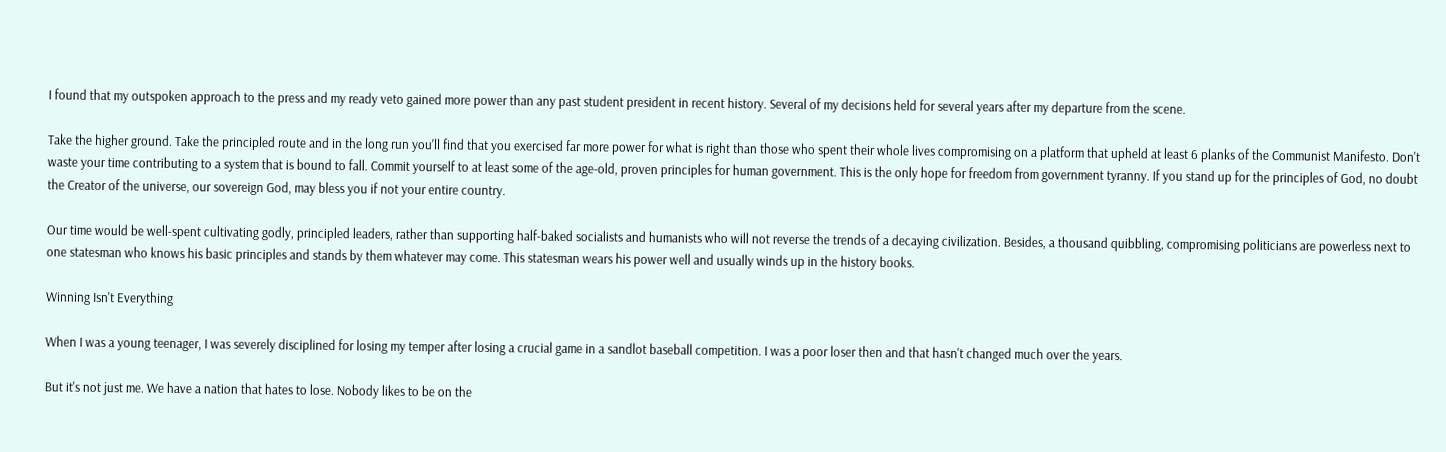I found that my outspoken approach to the press and my ready veto gained more power than any past student president in recent history. Several of my decisions held for several years after my departure from the scene.

Take the higher ground. Take the principled route and in the long run you'll find that you exercised far more power for what is right than those who spent their whole lives compromising on a platform that upheld at least 6 planks of the Communist Manifesto. Don't waste your time contributing to a system that is bound to fall. Commit yourself to at least some of the age-old, proven principles for human government. This is the only hope for freedom from government tyranny. If you stand up for the principles of God, no doubt the Creator of the universe, our sovereign God, may bless you if not your entire country.

Our time would be well-spent cultivating godly, principled leaders, rather than supporting half-baked socialists and humanists who will not reverse the trends of a decaying civilization. Besides, a thousand quibbling, compromising politicians are powerless next to one statesman who knows his basic principles and stands by them whatever may come. This statesman wears his power well and usually winds up in the history books.

Winning Isn't Everything

When I was a young teenager, I was severely disciplined for losing my temper after losing a crucial game in a sandlot baseball competition. I was a poor loser then and that hasn't changed much over the years.

But it's not just me. We have a nation that hates to lose. Nobody likes to be on the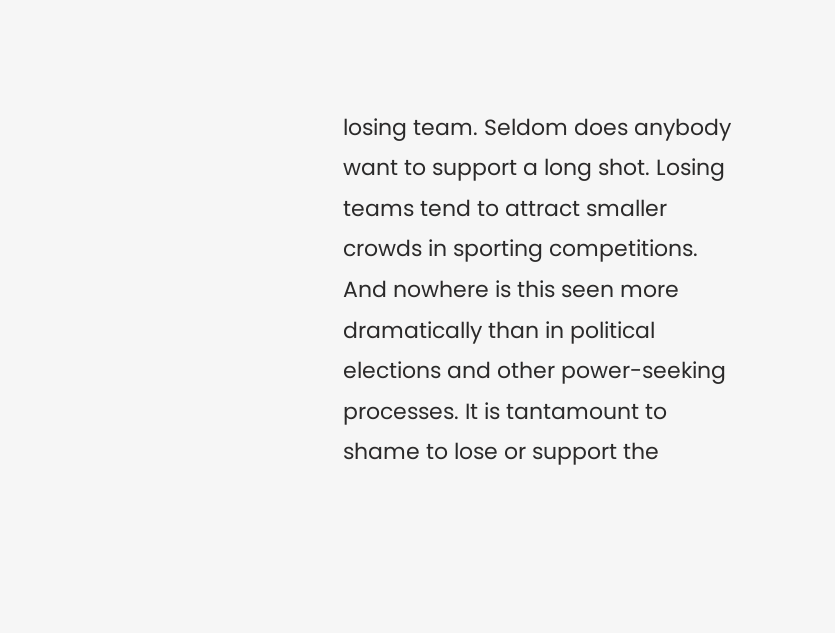losing team. Seldom does anybody want to support a long shot. Losing teams tend to attract smaller crowds in sporting competitions. And nowhere is this seen more dramatically than in political elections and other power-seeking processes. It is tantamount to shame to lose or support the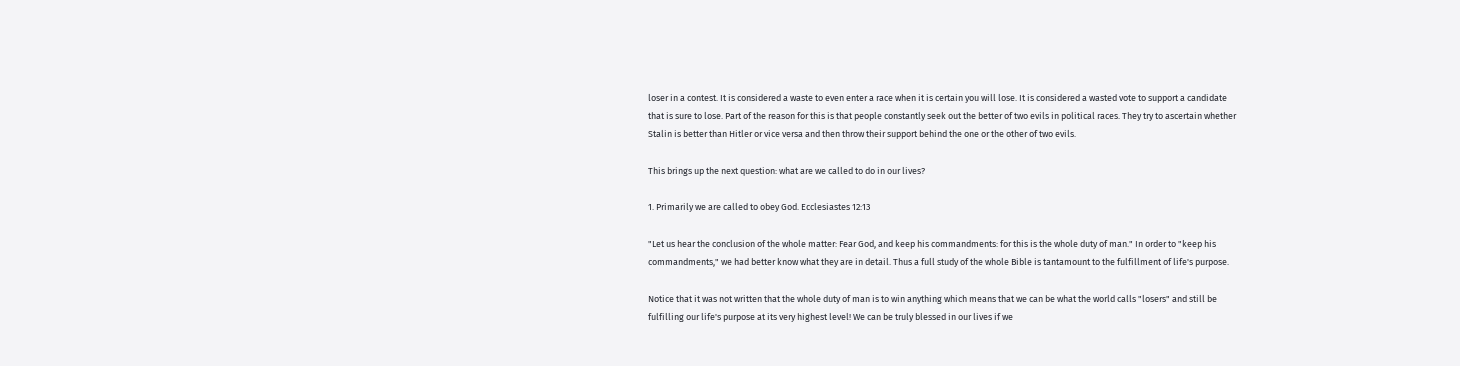loser in a contest. It is considered a waste to even enter a race when it is certain you will lose. It is considered a wasted vote to support a candidate that is sure to lose. Part of the reason for this is that people constantly seek out the better of two evils in political races. They try to ascertain whether Stalin is better than Hitler or vice versa and then throw their support behind the one or the other of two evils.

This brings up the next question: what are we called to do in our lives?

1. Primarily we are called to obey God. Ecclesiastes 12:13

"Let us hear the conclusion of the whole matter: Fear God, and keep his commandments: for this is the whole duty of man." In order to "keep his commandments," we had better know what they are in detail. Thus a full study of the whole Bible is tantamount to the fulfillment of life's purpose.

Notice that it was not written that the whole duty of man is to win anything which means that we can be what the world calls "losers" and still be fulfilling our life's purpose at its very highest level! We can be truly blessed in our lives if we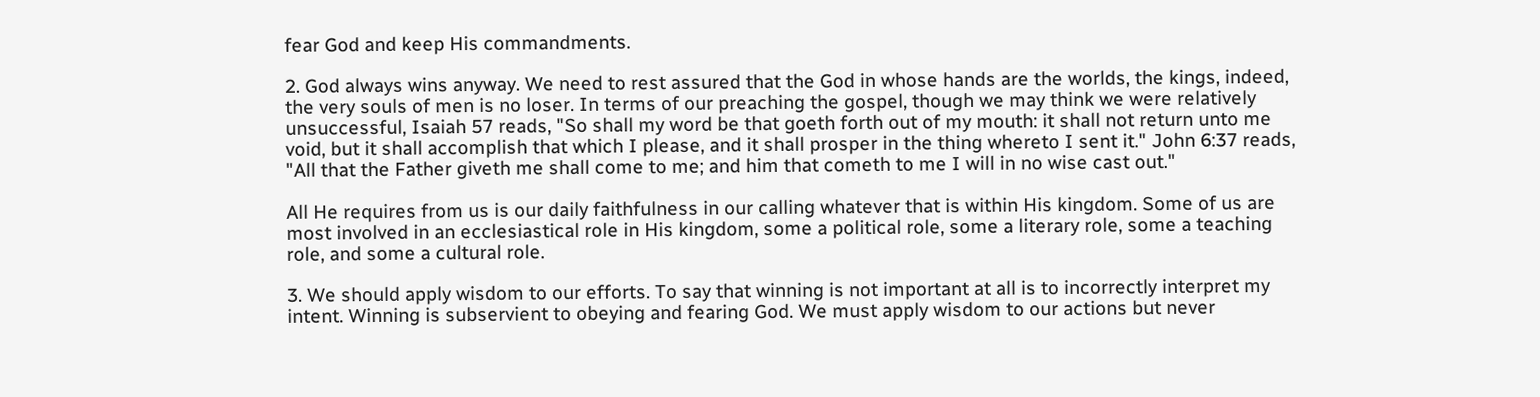fear God and keep His commandments.

2. God always wins anyway. We need to rest assured that the God in whose hands are the worlds, the kings, indeed, the very souls of men is no loser. In terms of our preaching the gospel, though we may think we were relatively unsuccessful, Isaiah 57 reads, "So shall my word be that goeth forth out of my mouth: it shall not return unto me void, but it shall accomplish that which I please, and it shall prosper in the thing whereto I sent it." John 6:37 reads, "All that the Father giveth me shall come to me; and him that cometh to me I will in no wise cast out."

All He requires from us is our daily faithfulness in our calling whatever that is within His kingdom. Some of us are most involved in an ecclesiastical role in His kingdom, some a political role, some a literary role, some a teaching role, and some a cultural role.

3. We should apply wisdom to our efforts. To say that winning is not important at all is to incorrectly interpret my intent. Winning is subservient to obeying and fearing God. We must apply wisdom to our actions but never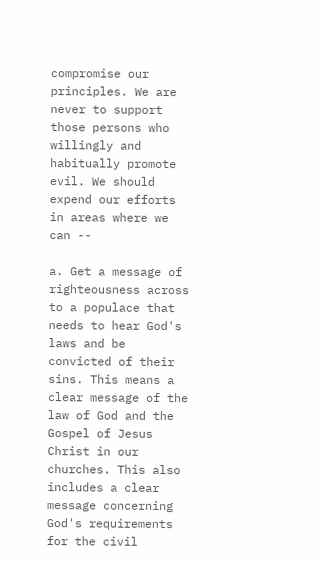compromise our principles. We are never to support those persons who willingly and habitually promote evil. We should expend our efforts in areas where we can --

a. Get a message of righteousness across to a populace that needs to hear God's laws and be convicted of their sins. This means a clear message of the law of God and the Gospel of Jesus Christ in our churches. This also includes a clear message concerning God's requirements for the civil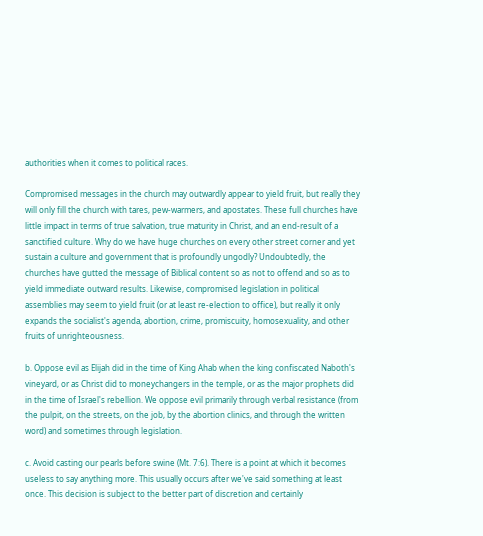authorities when it comes to political races.

Compromised messages in the church may outwardly appear to yield fruit, but really they will only fill the church with tares, pew-warmers, and apostates. These full churches have little impact in terms of true salvation, true maturity in Christ, and an end-result of a sanctified culture. Why do we have huge churches on every other street corner and yet sustain a culture and government that is profoundly ungodly? Undoubtedly, the churches have gutted the message of Biblical content so as not to offend and so as to yield immediate outward results. Likewise, compromised legislation in political assemblies may seem to yield fruit (or at least re-election to office), but really it only expands the socialist's agenda, abortion, crime, promiscuity, homosexuality, and other fruits of unrighteousness.

b. Oppose evil as Elijah did in the time of King Ahab when the king confiscated Naboth's vineyard, or as Christ did to moneychangers in the temple, or as the major prophets did in the time of Israel's rebellion. We oppose evil primarily through verbal resistance (from the pulpit, on the streets, on the job, by the abortion clinics, and through the written word) and sometimes through legislation.

c. Avoid casting our pearls before swine (Mt. 7:6). There is a point at which it becomes useless to say anything more. This usually occurs after we've said something at least once. This decision is subject to the better part of discretion and certainly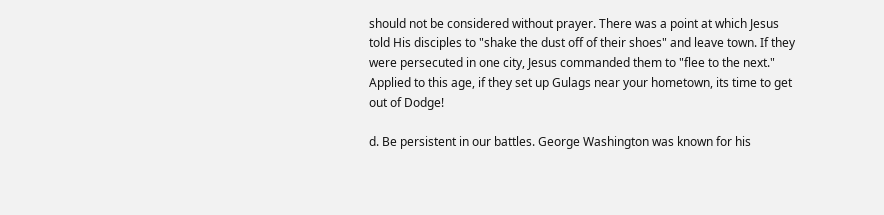should not be considered without prayer. There was a point at which Jesus told His disciples to "shake the dust off of their shoes" and leave town. If they were persecuted in one city, Jesus commanded them to "flee to the next." Applied to this age, if they set up Gulags near your hometown, its time to get out of Dodge!

d. Be persistent in our battles. George Washington was known for his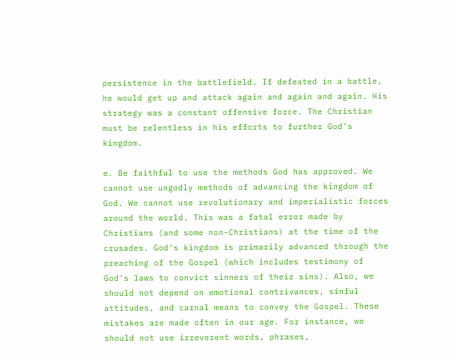persistence in the battlefield. If defeated in a battle, he would get up and attack again and again and again. His strategy was a constant offensive force. The Christian must be relentless in his efforts to further God's kingdom.

e. Be faithful to use the methods God has approved. We cannot use ungodly methods of advancing the kingdom of God. We cannot use revolutionary and imperialistic forces around the world. This was a fatal error made by Christians (and some non-Christians) at the time of the crusades. God's kingdom is primarily advanced through the preaching of the Gospel (which includes testimony of God's laws to convict sinners of their sins). Also, we should not depend on emotional contrivances, sinful attitudes, and carnal means to convey the Gospel. These mistakes are made often in our age. For instance, we should not use irreverent words, phrases,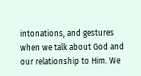intonations, and gestures when we talk about God and our relationship to Him. We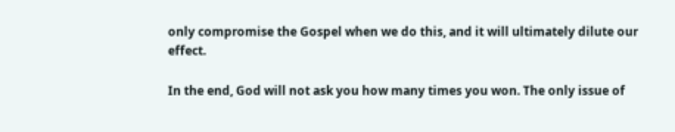only compromise the Gospel when we do this, and it will ultimately dilute our effect.

In the end, God will not ask you how many times you won. The only issue of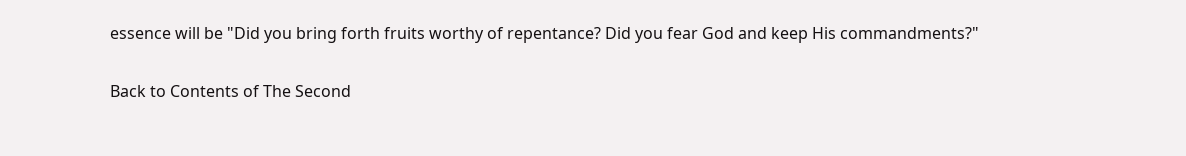essence will be "Did you bring forth fruits worthy of repentance? Did you fear God and keep His commandments?"

Back to Contents of The Second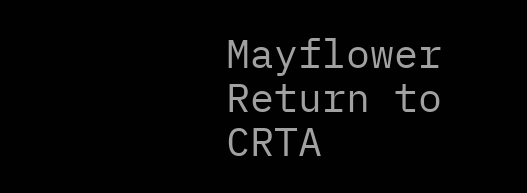Mayflower
Return to CRTA